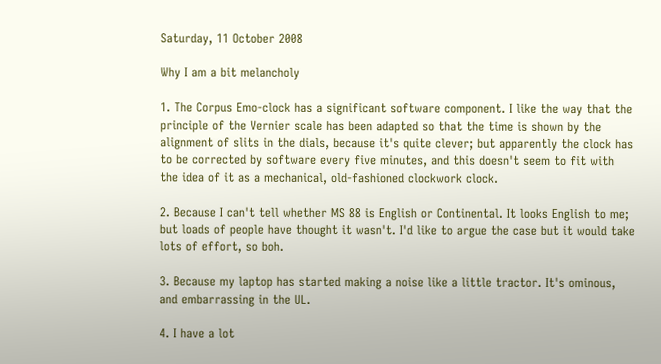Saturday, 11 October 2008

Why I am a bit melancholy

1. The Corpus Emo-clock has a significant software component. I like the way that the principle of the Vernier scale has been adapted so that the time is shown by the alignment of slits in the dials, because it's quite clever; but apparently the clock has to be corrected by software every five minutes, and this doesn't seem to fit with the idea of it as a mechanical, old-fashioned clockwork clock.

2. Because I can't tell whether MS 88 is English or Continental. It looks English to me; but loads of people have thought it wasn't. I'd like to argue the case but it would take lots of effort, so boh.

3. Because my laptop has started making a noise like a little tractor. It's ominous, and embarrassing in the UL.

4. I have a lot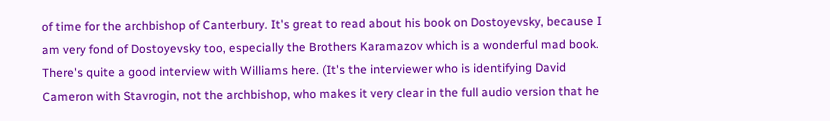of time for the archbishop of Canterbury. It's great to read about his book on Dostoyevsky, because I am very fond of Dostoyevsky too, especially the Brothers Karamazov which is a wonderful mad book. There's quite a good interview with Williams here. (It's the interviewer who is identifying David Cameron with Stavrogin, not the archbishop, who makes it very clear in the full audio version that he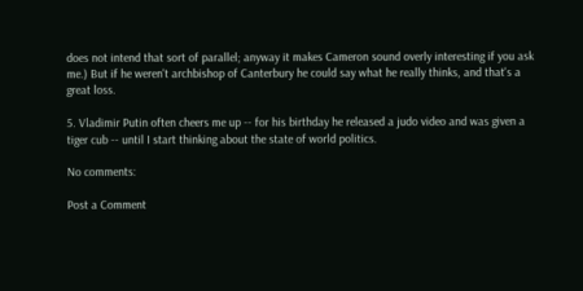does not intend that sort of parallel; anyway it makes Cameron sound overly interesting if you ask me.) But if he weren't archbishop of Canterbury he could say what he really thinks, and that's a great loss.

5. Vladimir Putin often cheers me up -- for his birthday he released a judo video and was given a tiger cub -- until I start thinking about the state of world politics.

No comments:

Post a Comment